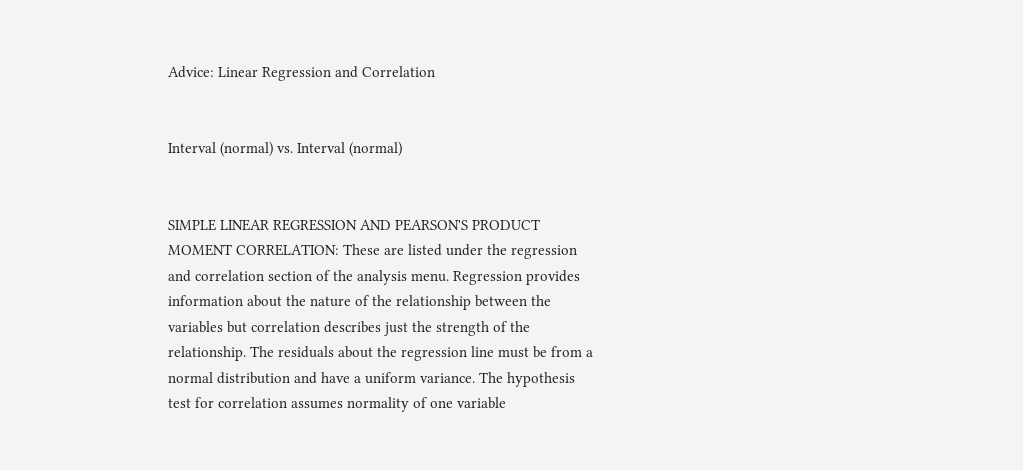Advice: Linear Regression and Correlation


Interval (normal) vs. Interval (normal)


SIMPLE LINEAR REGRESSION AND PEARSON'S PRODUCT MOMENT CORRELATION: These are listed under the regression and correlation section of the analysis menu. Regression provides information about the nature of the relationship between the variables but correlation describes just the strength of the relationship. The residuals about the regression line must be from a normal distribution and have a uniform variance. The hypothesis test for correlation assumes normality of one variable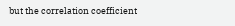but the correlation coefficient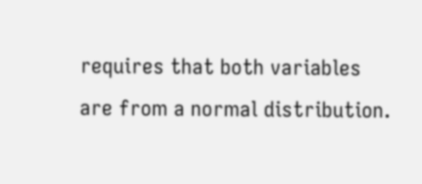requires that both variables are from a normal distribution.